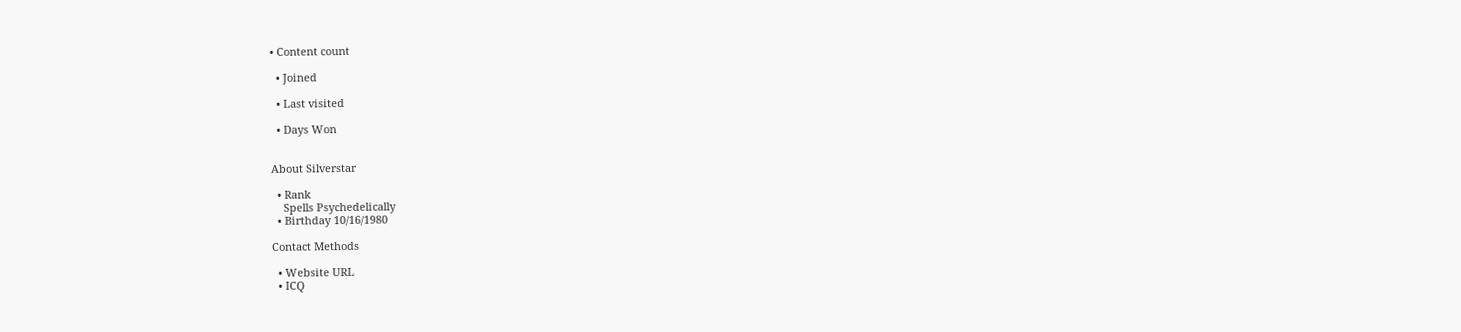• Content count

  • Joined

  • Last visited

  • Days Won


About Silverstar

  • Rank
    Spells Psychedelically
  • Birthday 10/16/1980

Contact Methods

  • Website URL
  • ICQ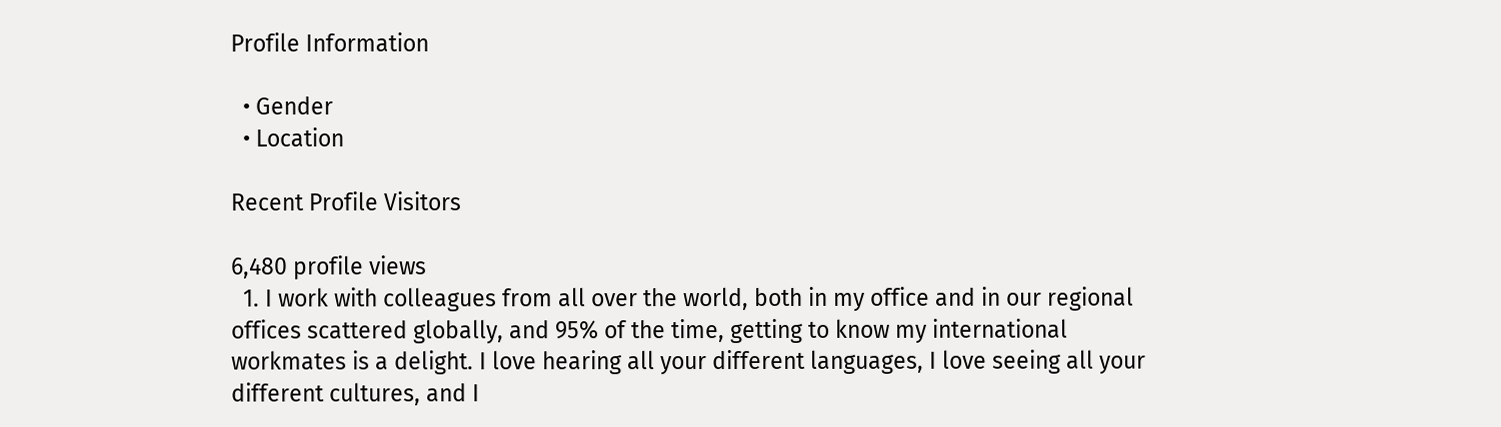Profile Information

  • Gender
  • Location

Recent Profile Visitors

6,480 profile views
  1. I work with colleagues from all over the world, both in my office and in our regional offices scattered globally, and 95% of the time, getting to know my international workmates is a delight. I love hearing all your different languages, I love seeing all your different cultures, and I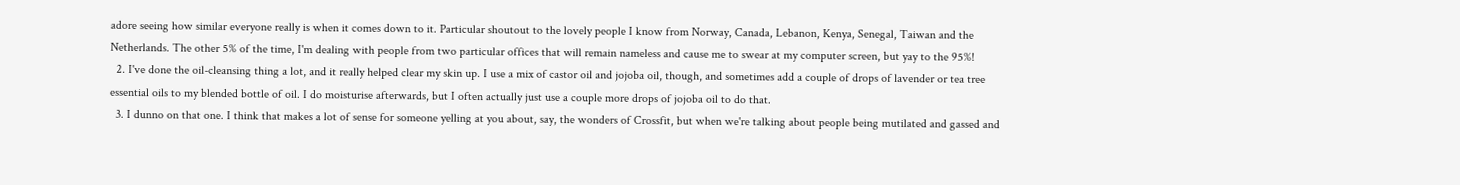adore seeing how similar everyone really is when it comes down to it. Particular shoutout to the lovely people I know from Norway, Canada, Lebanon, Kenya, Senegal, Taiwan and the Netherlands. The other 5% of the time, I'm dealing with people from two particular offices that will remain nameless and cause me to swear at my computer screen, but yay to the 95%!
  2. I've done the oil-cleansing thing a lot, and it really helped clear my skin up. I use a mix of castor oil and jojoba oil, though, and sometimes add a couple of drops of lavender or tea tree essential oils to my blended bottle of oil. I do moisturise afterwards, but I often actually just use a couple more drops of jojoba oil to do that.
  3. I dunno on that one. I think that makes a lot of sense for someone yelling at you about, say, the wonders of Crossfit, but when we're talking about people being mutilated and gassed and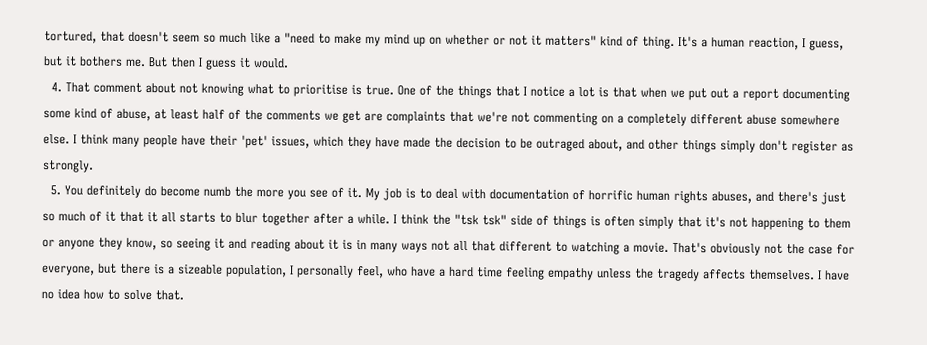tortured, that doesn't seem so much like a "need to make my mind up on whether or not it matters" kind of thing. It's a human reaction, I guess, but it bothers me. But then I guess it would.
  4. That comment about not knowing what to prioritise is true. One of the things that I notice a lot is that when we put out a report documenting some kind of abuse, at least half of the comments we get are complaints that we're not commenting on a completely different abuse somewhere else. I think many people have their 'pet' issues, which they have made the decision to be outraged about, and other things simply don't register as strongly.
  5. You definitely do become numb the more you see of it. My job is to deal with documentation of horrific human rights abuses, and there's just so much of it that it all starts to blur together after a while. I think the "tsk tsk" side of things is often simply that it's not happening to them or anyone they know, so seeing it and reading about it is in many ways not all that different to watching a movie. That's obviously not the case for everyone, but there is a sizeable population, I personally feel, who have a hard time feeling empathy unless the tragedy affects themselves. I have no idea how to solve that.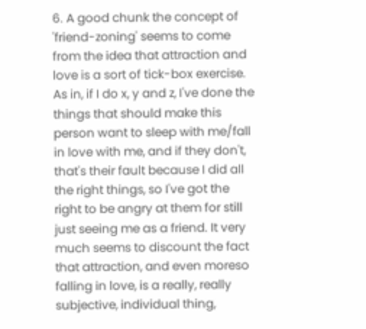6. A good chunk the concept of 'friend-zoning' seems to come from the idea that attraction and love is a sort of tick-box exercise. As in, if I do x, y and z, I've done the things that should make this person want to sleep with me/fall in love with me, and if they don't, that's their fault because I did all the right things, so I've got the right to be angry at them for still just seeing me as a friend. It very much seems to discount the fact that attraction, and even moreso falling in love, is a really, really subjective, individual thing,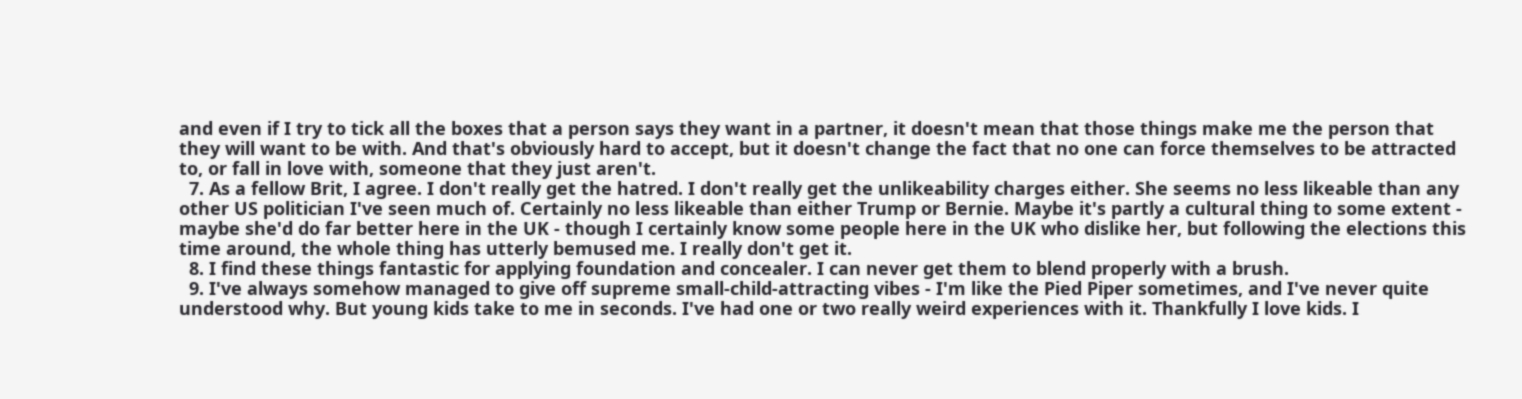and even if I try to tick all the boxes that a person says they want in a partner, it doesn't mean that those things make me the person that they will want to be with. And that's obviously hard to accept, but it doesn't change the fact that no one can force themselves to be attracted to, or fall in love with, someone that they just aren't.
  7. As a fellow Brit, I agree. I don't really get the hatred. I don't really get the unlikeability charges either. She seems no less likeable than any other US politician I've seen much of. Certainly no less likeable than either Trump or Bernie. Maybe it's partly a cultural thing to some extent - maybe she'd do far better here in the UK - though I certainly know some people here in the UK who dislike her, but following the elections this time around, the whole thing has utterly bemused me. I really don't get it.
  8. I find these things fantastic for applying foundation and concealer. I can never get them to blend properly with a brush.
  9. I've always somehow managed to give off supreme small-child-attracting vibes - I'm like the Pied Piper sometimes, and I've never quite understood why. But young kids take to me in seconds. I've had one or two really weird experiences with it. Thankfully I love kids. I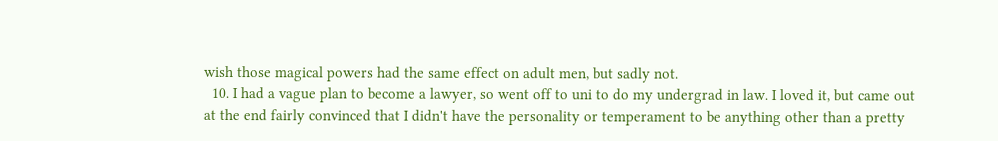wish those magical powers had the same effect on adult men, but sadly not.
  10. I had a vague plan to become a lawyer, so went off to uni to do my undergrad in law. I loved it, but came out at the end fairly convinced that I didn't have the personality or temperament to be anything other than a pretty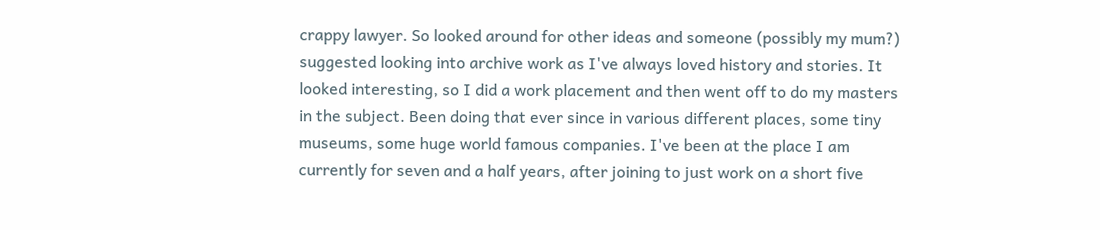crappy lawyer. So looked around for other ideas and someone (possibly my mum?) suggested looking into archive work as I've always loved history and stories. It looked interesting, so I did a work placement and then went off to do my masters in the subject. Been doing that ever since in various different places, some tiny museums, some huge world famous companies. I've been at the place I am currently for seven and a half years, after joining to just work on a short five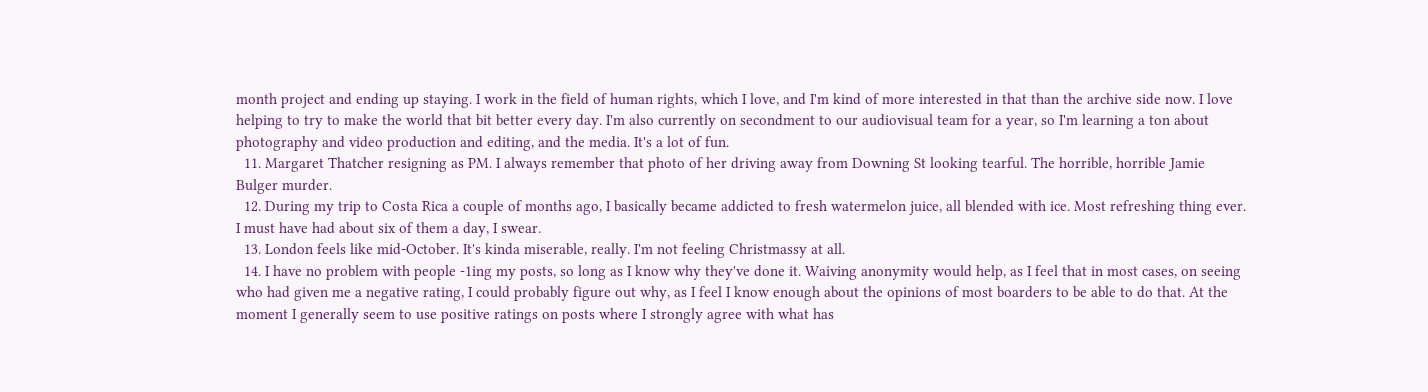month project and ending up staying. I work in the field of human rights, which I love, and I'm kind of more interested in that than the archive side now. I love helping to try to make the world that bit better every day. I'm also currently on secondment to our audiovisual team for a year, so I'm learning a ton about photography and video production and editing, and the media. It's a lot of fun.
  11. Margaret Thatcher resigning as PM. I always remember that photo of her driving away from Downing St looking tearful. The horrible, horrible Jamie Bulger murder.
  12. During my trip to Costa Rica a couple of months ago, I basically became addicted to fresh watermelon juice, all blended with ice. Most refreshing thing ever. I must have had about six of them a day, I swear.
  13. London feels like mid-October. It's kinda miserable, really. I'm not feeling Christmassy at all.
  14. I have no problem with people -1ing my posts, so long as I know why they've done it. Waiving anonymity would help, as I feel that in most cases, on seeing who had given me a negative rating, I could probably figure out why, as I feel I know enough about the opinions of most boarders to be able to do that. At the moment I generally seem to use positive ratings on posts where I strongly agree with what has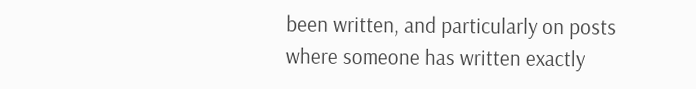been written, and particularly on posts where someone has written exactly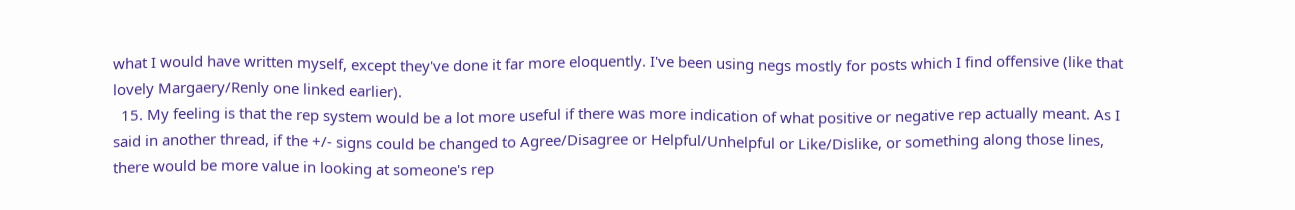what I would have written myself, except they've done it far more eloquently. I've been using negs mostly for posts which I find offensive (like that lovely Margaery/Renly one linked earlier).
  15. My feeling is that the rep system would be a lot more useful if there was more indication of what positive or negative rep actually meant. As I said in another thread, if the +/- signs could be changed to Agree/Disagree or Helpful/Unhelpful or Like/Dislike, or something along those lines, there would be more value in looking at someone's rep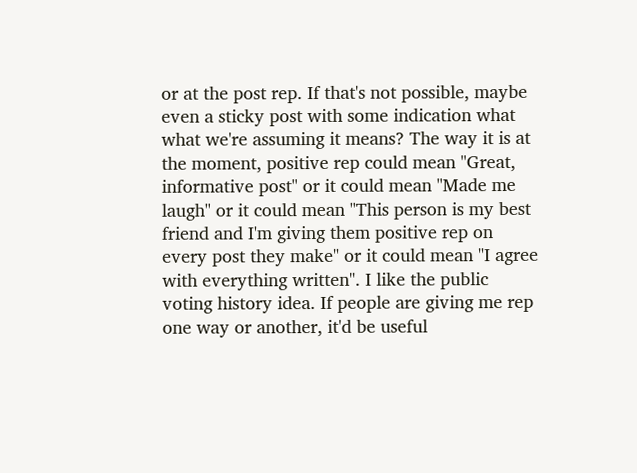or at the post rep. If that's not possible, maybe even a sticky post with some indication what what we're assuming it means? The way it is at the moment, positive rep could mean "Great, informative post" or it could mean "Made me laugh" or it could mean "This person is my best friend and I'm giving them positive rep on every post they make" or it could mean "I agree with everything written". I like the public voting history idea. If people are giving me rep one way or another, it'd be useful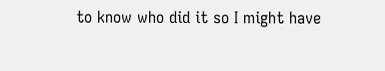to know who did it so I might have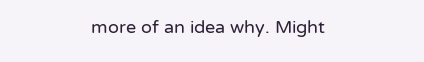more of an idea why. Might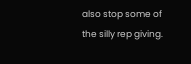also stop some of the silly rep giving.